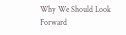Why We Should Look Forward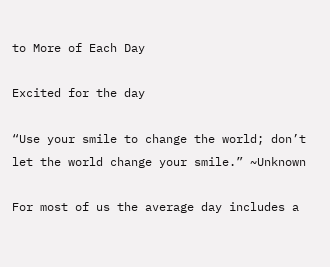to More of Each Day

Excited for the day

“Use your smile to change the world; don’t let the world change your smile.” ~Unknown

For most of us the average day includes a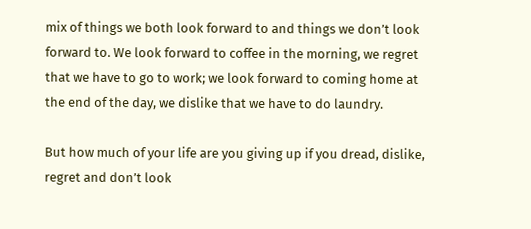mix of things we both look forward to and things we don’t look forward to. We look forward to coffee in the morning, we regret that we have to go to work; we look forward to coming home at the end of the day, we dislike that we have to do laundry.

But how much of your life are you giving up if you dread, dislike, regret and don’t look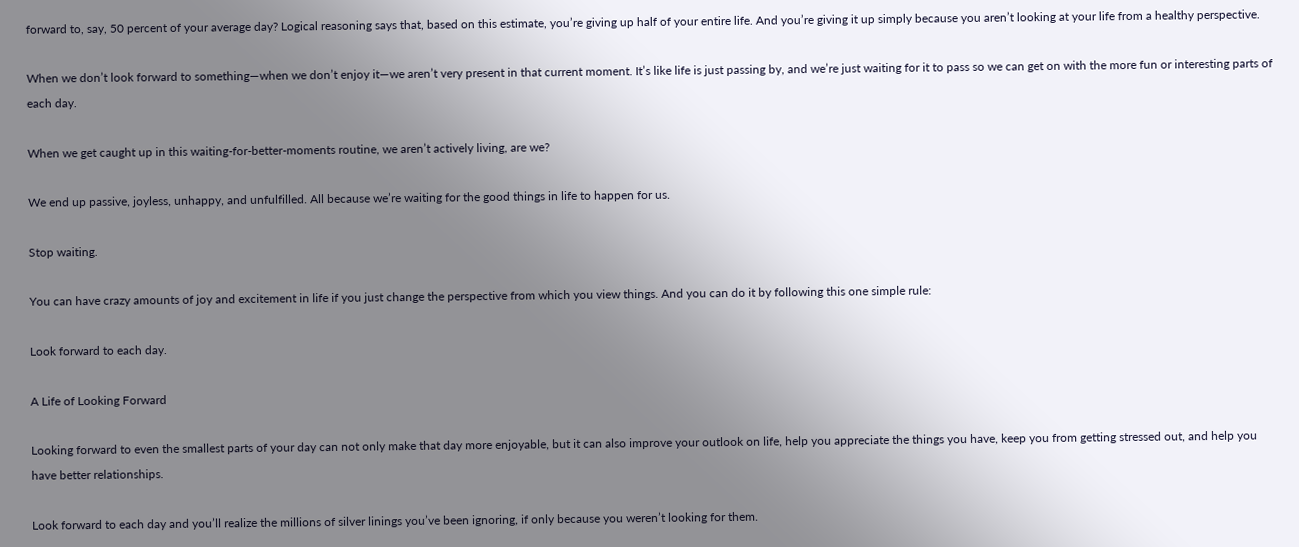forward to, say, 50 percent of your average day? Logical reasoning says that, based on this estimate, you’re giving up half of your entire life. And you’re giving it up simply because you aren’t looking at your life from a healthy perspective.

When we don’t look forward to something—when we don’t enjoy it—we aren’t very present in that current moment. It’s like life is just passing by, and we’re just waiting for it to pass so we can get on with the more fun or interesting parts of each day.

When we get caught up in this waiting-for-better-moments routine, we aren’t actively living, are we?

We end up passive, joyless, unhappy, and unfulfilled. All because we’re waiting for the good things in life to happen for us.

Stop waiting.

You can have crazy amounts of joy and excitement in life if you just change the perspective from which you view things. And you can do it by following this one simple rule:

Look forward to each day.

A Life of Looking Forward

Looking forward to even the smallest parts of your day can not only make that day more enjoyable, but it can also improve your outlook on life, help you appreciate the things you have, keep you from getting stressed out, and help you have better relationships.

Look forward to each day and you’ll realize the millions of silver linings you’ve been ignoring, if only because you weren’t looking for them.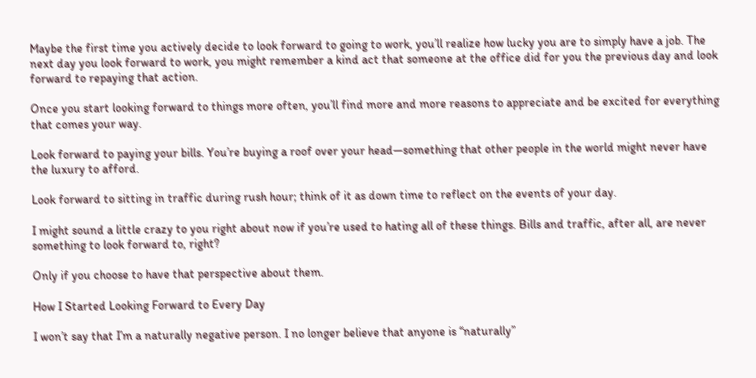Maybe the first time you actively decide to look forward to going to work, you’ll realize how lucky you are to simply have a job. The next day you look forward to work, you might remember a kind act that someone at the office did for you the previous day and look forward to repaying that action.

Once you start looking forward to things more often, you’ll find more and more reasons to appreciate and be excited for everything that comes your way.

Look forward to paying your bills. You’re buying a roof over your head—something that other people in the world might never have the luxury to afford.

Look forward to sitting in traffic during rush hour; think of it as down time to reflect on the events of your day.

I might sound a little crazy to you right about now if you’re used to hating all of these things. Bills and traffic, after all, are never something to look forward to, right?

Only if you choose to have that perspective about them.

How I Started Looking Forward to Every Day

I won’t say that I’m a naturally negative person. I no longer believe that anyone is “naturally”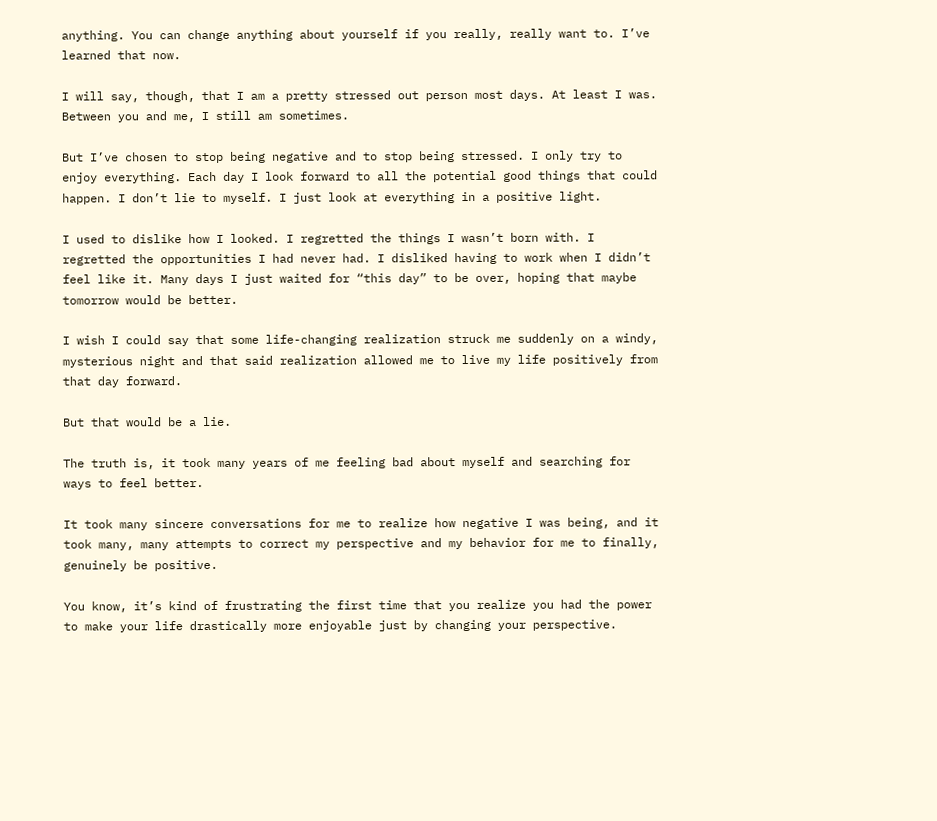anything. You can change anything about yourself if you really, really want to. I’ve learned that now.

I will say, though, that I am a pretty stressed out person most days. At least I was. Between you and me, I still am sometimes.

But I’ve chosen to stop being negative and to stop being stressed. I only try to enjoy everything. Each day I look forward to all the potential good things that could happen. I don’t lie to myself. I just look at everything in a positive light.

I used to dislike how I looked. I regretted the things I wasn’t born with. I regretted the opportunities I had never had. I disliked having to work when I didn’t feel like it. Many days I just waited for “this day” to be over, hoping that maybe tomorrow would be better.

I wish I could say that some life-changing realization struck me suddenly on a windy, mysterious night and that said realization allowed me to live my life positively from that day forward.

But that would be a lie.

The truth is, it took many years of me feeling bad about myself and searching for ways to feel better.

It took many sincere conversations for me to realize how negative I was being, and it took many, many attempts to correct my perspective and my behavior for me to finally, genuinely be positive.

You know, it’s kind of frustrating the first time that you realize you had the power to make your life drastically more enjoyable just by changing your perspective.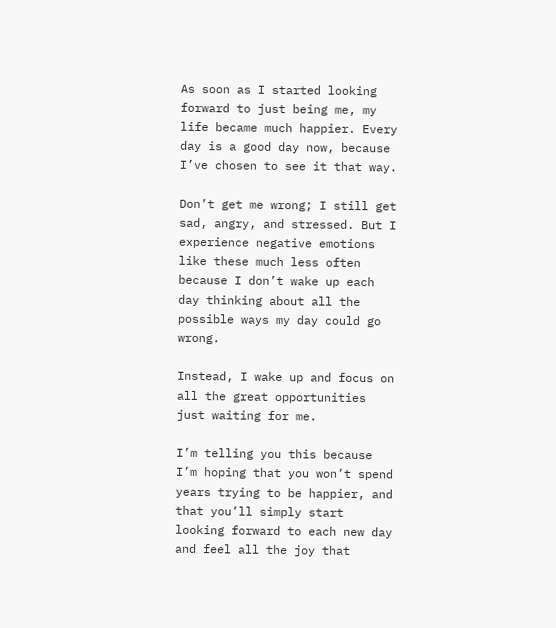As soon as I started looking forward to just being me, my life became much happier. Every day is a good day now, because I’ve chosen to see it that way.

Don’t get me wrong; I still get sad, angry, and stressed. But I experience negative emotions like these much less often because I don’t wake up each day thinking about all the possible ways my day could go wrong.

Instead, I wake up and focus on all the great opportunities just waiting for me.

I’m telling you this because I’m hoping that you won’t spend years trying to be happier, and that you’ll simply start looking forward to each new day and feel all the joy that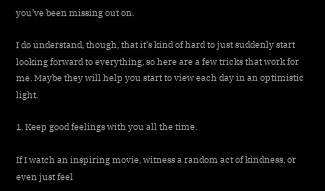you’ve been missing out on.

I do understand, though, that it’s kind of hard to just suddenly start looking forward to everything, so here are a few tricks that work for me. Maybe they will help you start to view each day in an optimistic light.

1. Keep good feelings with you all the time.

If I watch an inspiring movie, witness a random act of kindness, or even just feel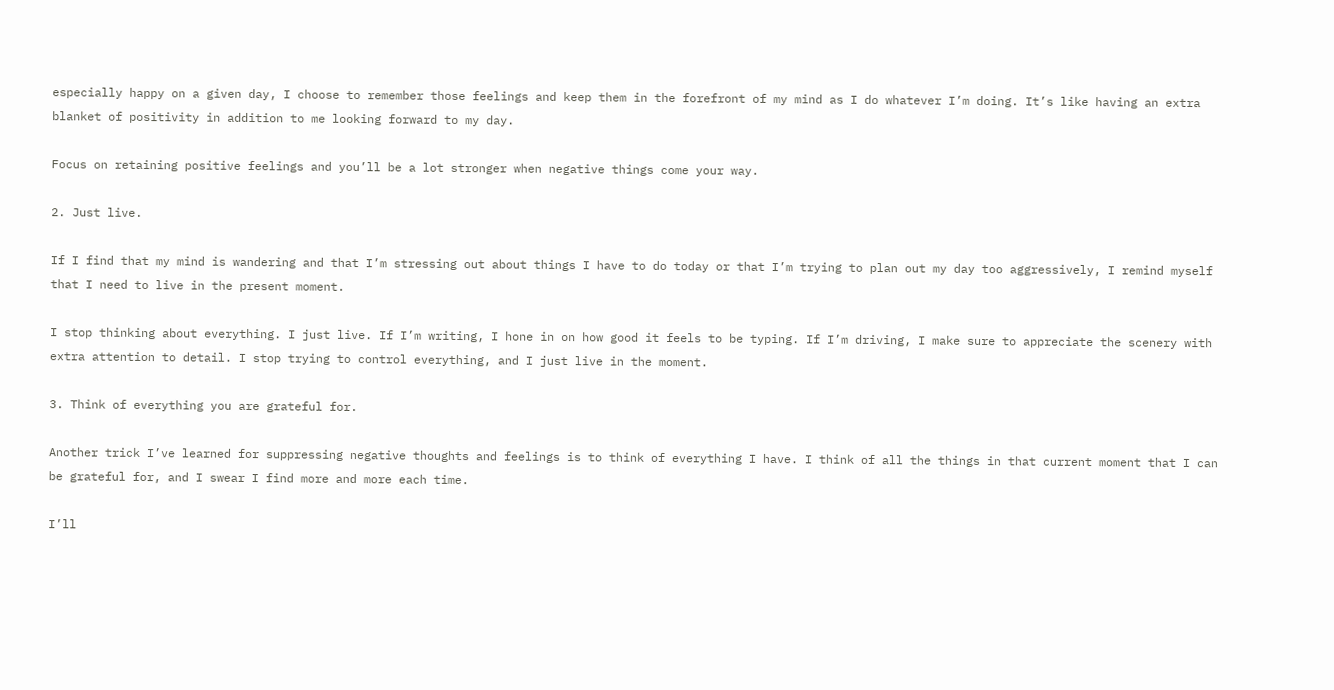especially happy on a given day, I choose to remember those feelings and keep them in the forefront of my mind as I do whatever I’m doing. It’s like having an extra blanket of positivity in addition to me looking forward to my day.

Focus on retaining positive feelings and you’ll be a lot stronger when negative things come your way.

2. Just live.

If I find that my mind is wandering and that I’m stressing out about things I have to do today or that I’m trying to plan out my day too aggressively, I remind myself that I need to live in the present moment.

I stop thinking about everything. I just live. If I’m writing, I hone in on how good it feels to be typing. If I’m driving, I make sure to appreciate the scenery with extra attention to detail. I stop trying to control everything, and I just live in the moment.

3. Think of everything you are grateful for.

Another trick I’ve learned for suppressing negative thoughts and feelings is to think of everything I have. I think of all the things in that current moment that I can be grateful for, and I swear I find more and more each time.

I’ll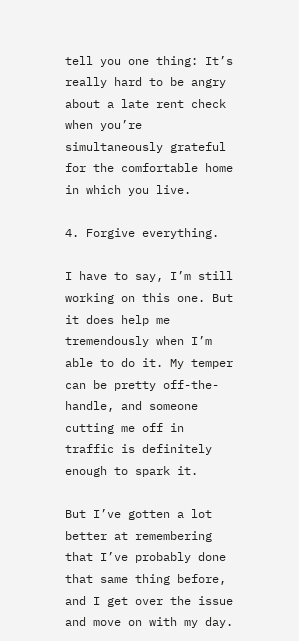tell you one thing: It’s really hard to be angry about a late rent check when you’re simultaneously grateful for the comfortable home in which you live.

4. Forgive everything.

I have to say, I’m still working on this one. But it does help me tremendously when I’m able to do it. My temper can be pretty off-the-handle, and someone cutting me off in traffic is definitely enough to spark it.

But I’ve gotten a lot better at remembering that I’ve probably done that same thing before, and I get over the issue and move on with my day.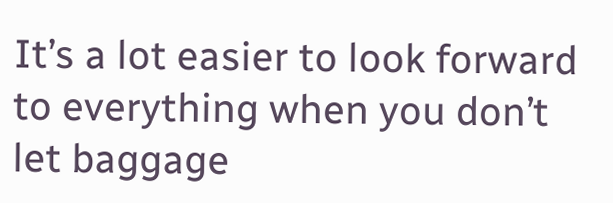It’s a lot easier to look forward to everything when you don’t let baggage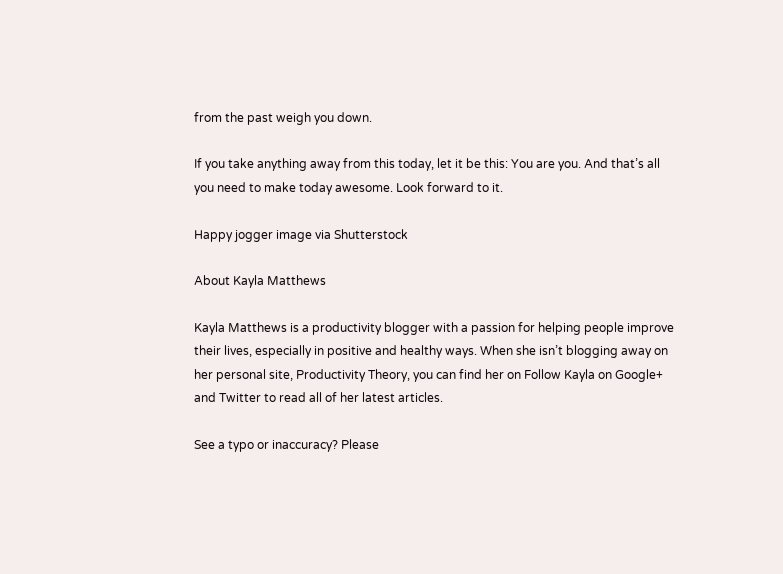from the past weigh you down.

If you take anything away from this today, let it be this: You are you. And that’s all you need to make today awesome. Look forward to it.

Happy jogger image via Shutterstock

About Kayla Matthews

Kayla Matthews is a productivity blogger with a passion for helping people improve their lives, especially in positive and healthy ways. When she isn’t blogging away on her personal site, Productivity Theory, you can find her on Follow Kayla on Google+ and Twitter to read all of her latest articles.

See a typo or inaccuracy? Please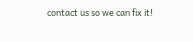contact us so we can fix it!